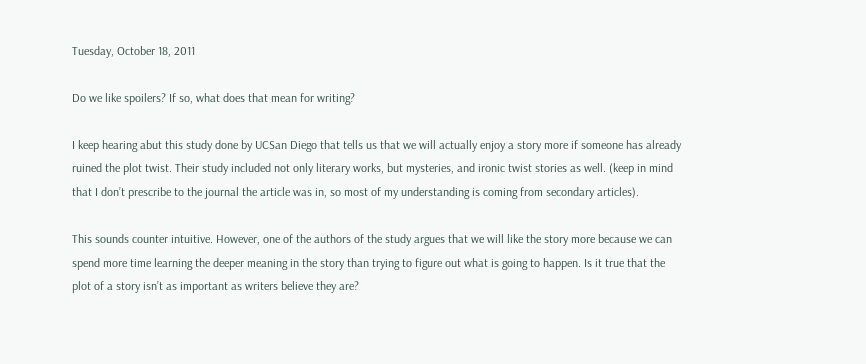Tuesday, October 18, 2011

Do we like spoilers? If so, what does that mean for writing?

I keep hearing abut this study done by UCSan Diego that tells us that we will actually enjoy a story more if someone has already ruined the plot twist. Their study included not only literary works, but mysteries, and ironic twist stories as well. (keep in mind that I don’t prescribe to the journal the article was in, so most of my understanding is coming from secondary articles).

This sounds counter intuitive. However, one of the authors of the study argues that we will like the story more because we can spend more time learning the deeper meaning in the story than trying to figure out what is going to happen. Is it true that the plot of a story isn’t as important as writers believe they are?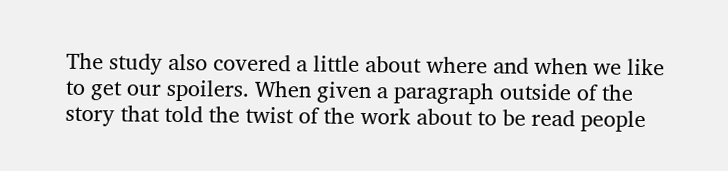The study also covered a little about where and when we like to get our spoilers. When given a paragraph outside of the story that told the twist of the work about to be read people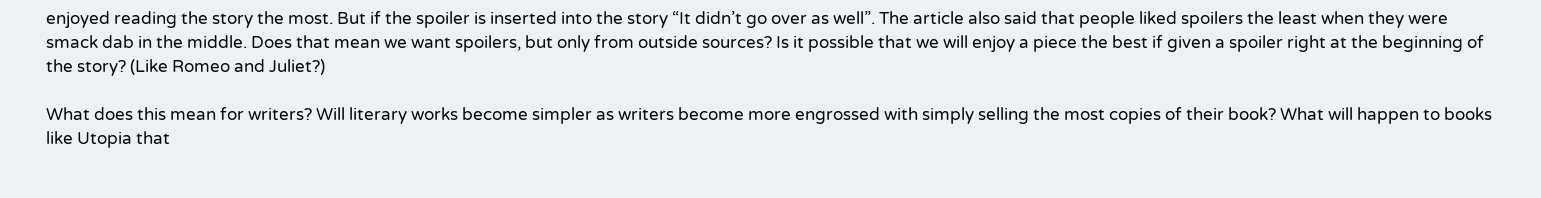enjoyed reading the story the most. But if the spoiler is inserted into the story “It didn’t go over as well”. The article also said that people liked spoilers the least when they were smack dab in the middle. Does that mean we want spoilers, but only from outside sources? Is it possible that we will enjoy a piece the best if given a spoiler right at the beginning of the story? (Like Romeo and Juliet?)

What does this mean for writers? Will literary works become simpler as writers become more engrossed with simply selling the most copies of their book? What will happen to books like Utopia that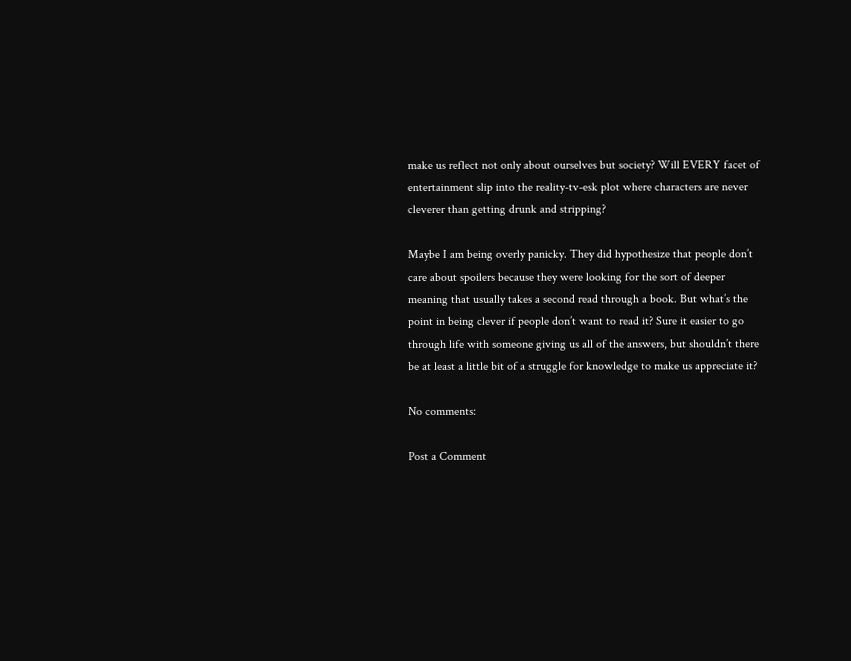make us reflect not only about ourselves but society? Will EVERY facet of entertainment slip into the reality-tv-esk plot where characters are never cleverer than getting drunk and stripping?

Maybe I am being overly panicky. They did hypothesize that people don’t care about spoilers because they were looking for the sort of deeper meaning that usually takes a second read through a book. But what’s the point in being clever if people don’t want to read it? Sure it easier to go through life with someone giving us all of the answers, but shouldn’t there be at least a little bit of a struggle for knowledge to make us appreciate it?

No comments:

Post a Comment